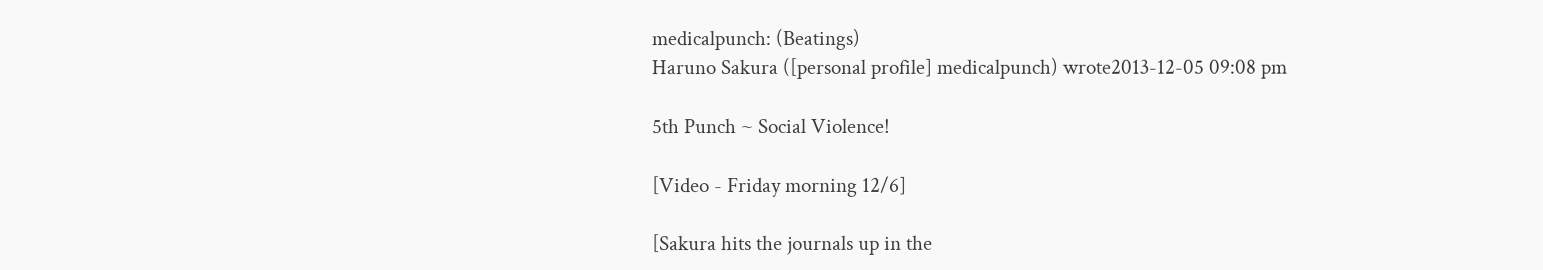medicalpunch: (Beatings)
Haruno Sakura ([personal profile] medicalpunch) wrote2013-12-05 09:08 pm

5th Punch ~ Social Violence!

[Video - Friday morning 12/6]

[Sakura hits the journals up in the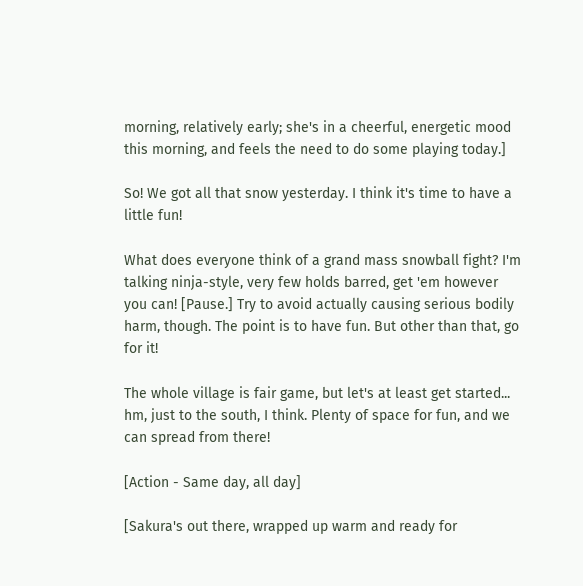morning, relatively early; she's in a cheerful, energetic mood this morning, and feels the need to do some playing today.]

So! We got all that snow yesterday. I think it's time to have a little fun!

What does everyone think of a grand mass snowball fight? I'm talking ninja-style, very few holds barred, get 'em however you can! [Pause.] Try to avoid actually causing serious bodily harm, though. The point is to have fun. But other than that, go for it!

The whole village is fair game, but let's at least get started... hm, just to the south, I think. Plenty of space for fun, and we can spread from there!

[Action - Same day, all day]

[Sakura's out there, wrapped up warm and ready for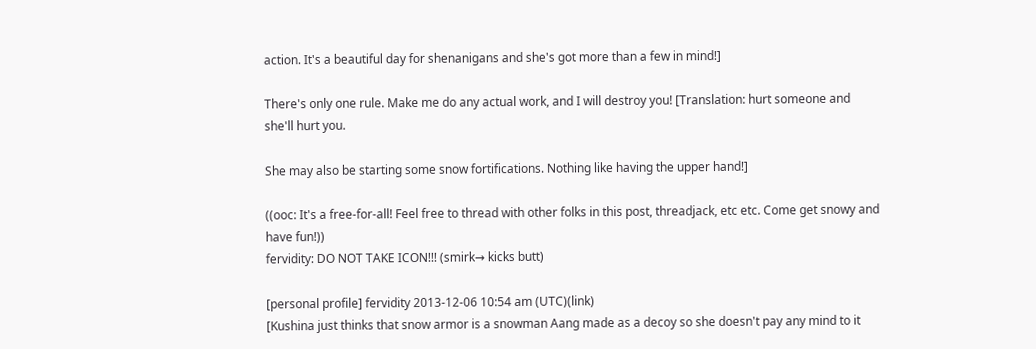action. It's a beautiful day for shenanigans and she's got more than a few in mind!]

There's only one rule. Make me do any actual work, and I will destroy you! [Translation: hurt someone and she'll hurt you.

She may also be starting some snow fortifications. Nothing like having the upper hand!]

((ooc: It's a free-for-all! Feel free to thread with other folks in this post, threadjack, etc etc. Come get snowy and have fun!))
fervidity: DO NOT TAKE ICON!!! (smirk→ kicks butt)

[personal profile] fervidity 2013-12-06 10:54 am (UTC)(link)
[Kushina just thinks that snow armor is a snowman Aang made as a decoy so she doesn't pay any mind to it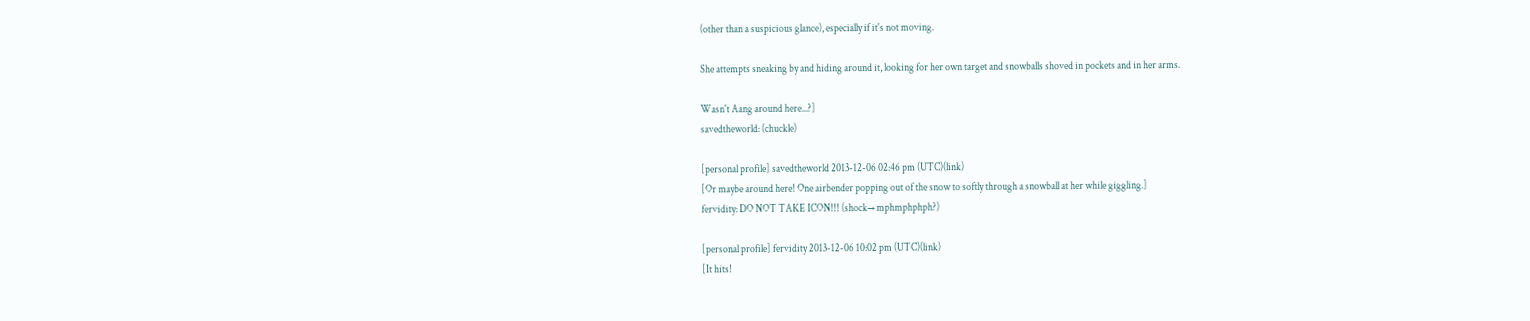(other than a suspicious glance), especially if it's not moving.

She attempts sneaking by and hiding around it, looking for her own target and snowballs shoved in pockets and in her arms.

Wasn't Aang around here...?]
savedtheworld: (chuckle)

[personal profile] savedtheworld 2013-12-06 02:46 pm (UTC)(link)
[Or maybe around here! One airbender popping out of the snow to softly through a snowball at her while giggling.]
fervidity: DO NOT TAKE ICON!!! (shock→ mphmphphph?)

[personal profile] fervidity 2013-12-06 10:02 pm (UTC)(link)
[It hits!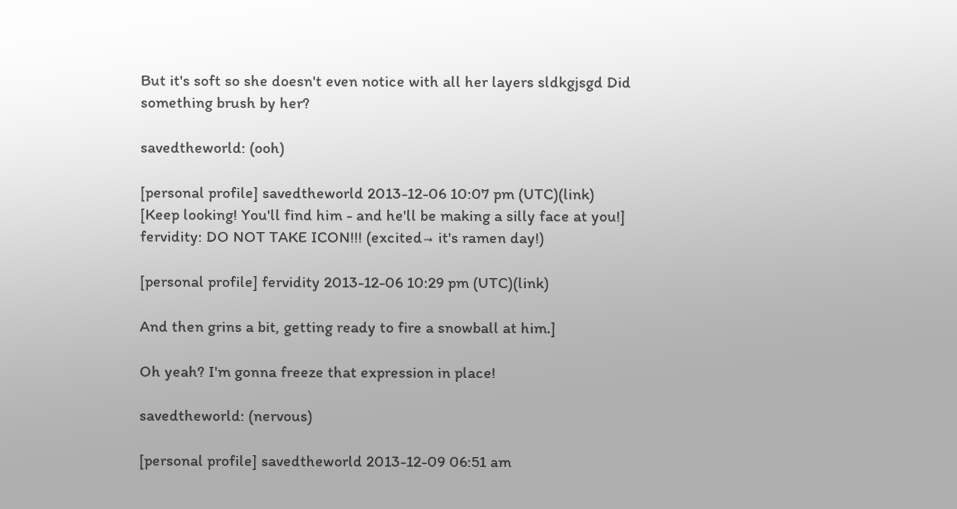But it's soft so she doesn't even notice with all her layers sldkgjsgd Did something brush by her?

savedtheworld: (ooh)

[personal profile] savedtheworld 2013-12-06 10:07 pm (UTC)(link)
[Keep looking! You'll find him - and he'll be making a silly face at you!]
fervidity: DO NOT TAKE ICON!!! (excited→ it's ramen day!)

[personal profile] fervidity 2013-12-06 10:29 pm (UTC)(link)

And then grins a bit, getting ready to fire a snowball at him.]

Oh yeah? I'm gonna freeze that expression in place!

savedtheworld: (nervous)

[personal profile] savedtheworld 2013-12-09 06:51 am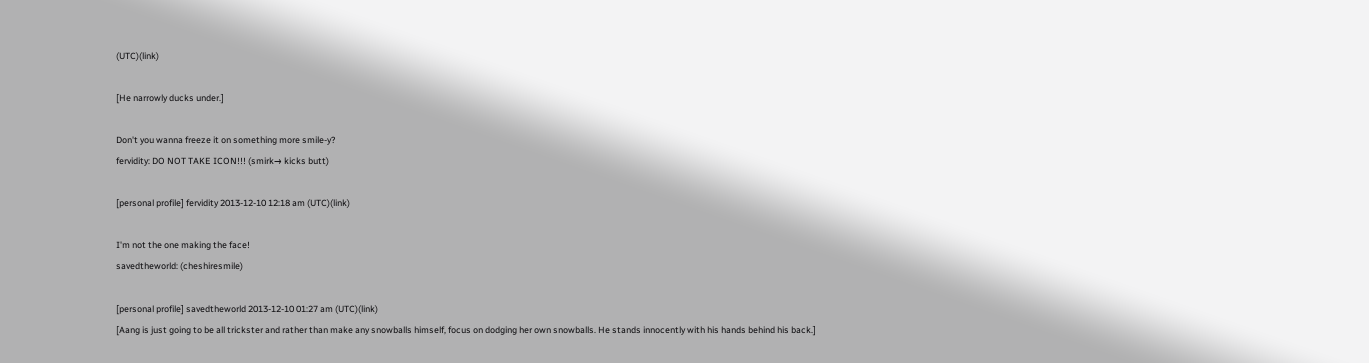(UTC)(link)

[He narrowly ducks under.]

Don't you wanna freeze it on something more smile-y?
fervidity: DO NOT TAKE ICON!!! (smirk→ kicks butt)

[personal profile] fervidity 2013-12-10 12:18 am (UTC)(link)

I'm not the one making the face!
savedtheworld: (cheshiresmile)

[personal profile] savedtheworld 2013-12-10 01:27 am (UTC)(link)
[Aang is just going to be all trickster and rather than make any snowballs himself, focus on dodging her own snowballs. He stands innocently with his hands behind his back.]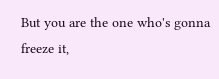But you are the one who's gonna freeze it,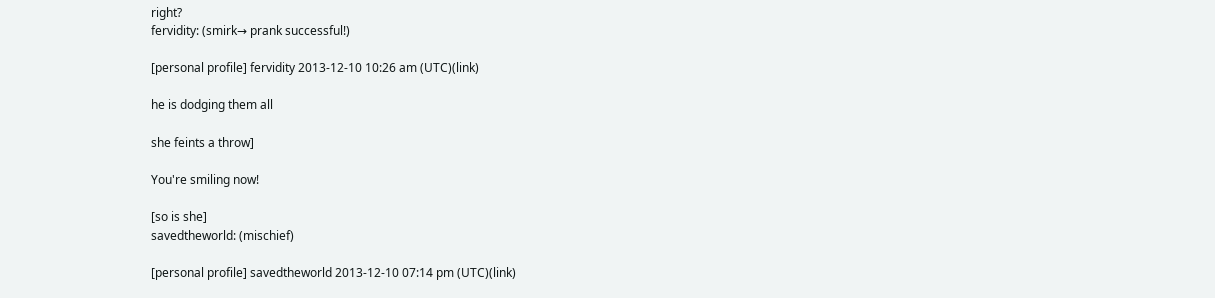right?
fervidity: (smirk→ prank successful!)

[personal profile] fervidity 2013-12-10 10:26 am (UTC)(link)

he is dodging them all

she feints a throw]

You're smiling now!

[so is she]
savedtheworld: (mischief)

[personal profile] savedtheworld 2013-12-10 07:14 pm (UTC)(link)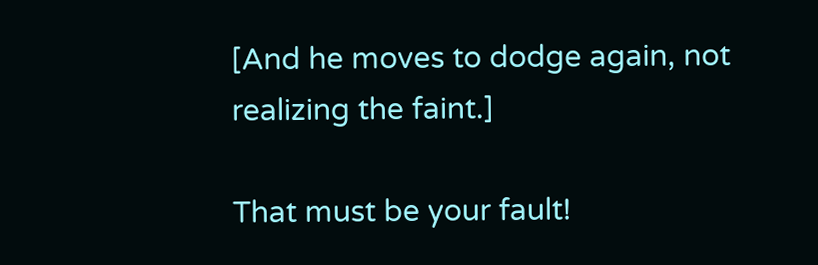[And he moves to dodge again, not realizing the faint.]

That must be your fault!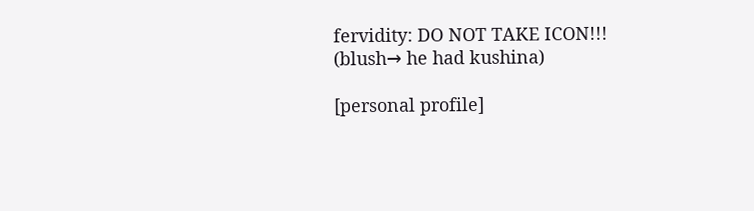fervidity: DO NOT TAKE ICON!!! (blush→ he had kushina)

[personal profile]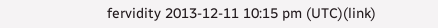fervidity 2013-12-11 10:15 pm (UTC)(link)